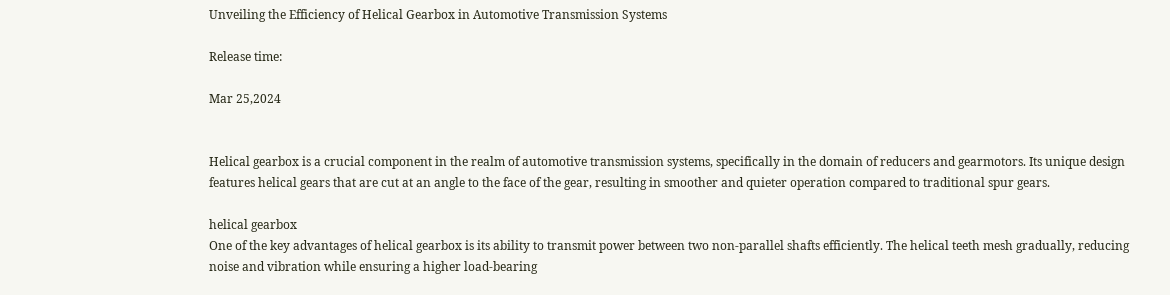Unveiling the Efficiency of Helical Gearbox in Automotive Transmission Systems

Release time:

Mar 25,2024


Helical gearbox is a crucial component in the realm of automotive transmission systems, specifically in the domain of reducers and gearmotors. Its unique design features helical gears that are cut at an angle to the face of the gear, resulting in smoother and quieter operation compared to traditional spur gears.

helical gearbox
One of the key advantages of helical gearbox is its ability to transmit power between two non-parallel shafts efficiently. The helical teeth mesh gradually, reducing noise and vibration while ensuring a higher load-bearing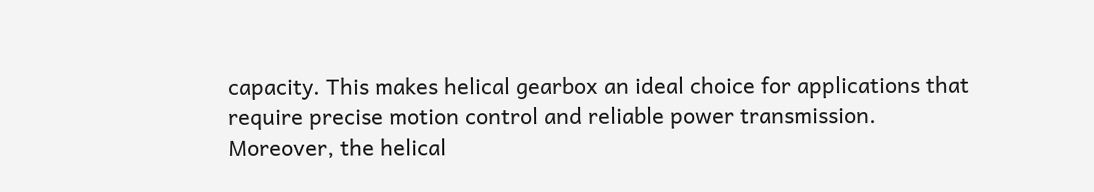capacity. This makes helical gearbox an ideal choice for applications that require precise motion control and reliable power transmission.
Moreover, the helical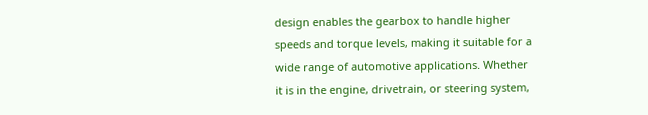design enables the gearbox to handle higher speeds and torque levels, making it suitable for a wide range of automotive applications. Whether it is in the engine, drivetrain, or steering system,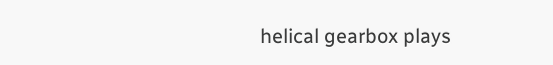helical gearbox plays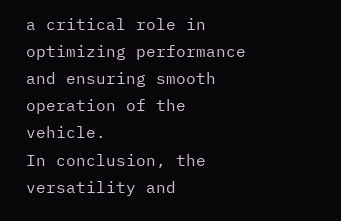a critical role in optimizing performance and ensuring smooth operation of the vehicle.
In conclusion, the versatility and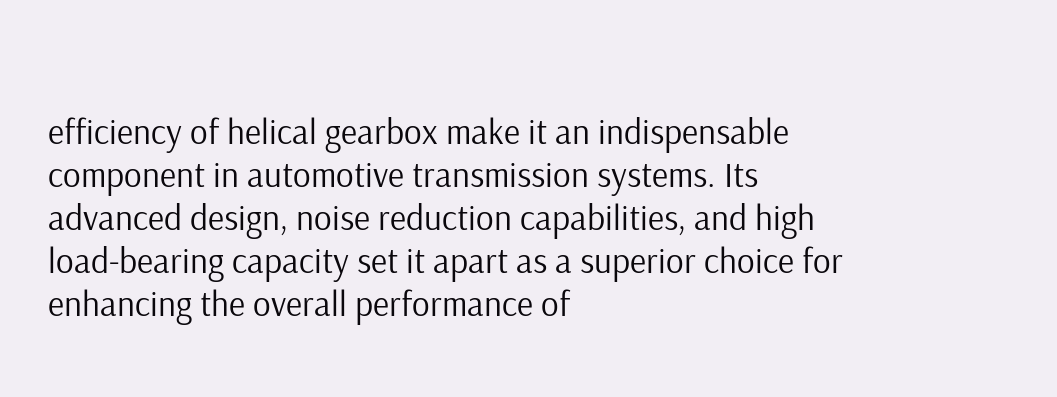efficiency of helical gearbox make it an indispensable component in automotive transmission systems. Its advanced design, noise reduction capabilities, and high load-bearing capacity set it apart as a superior choice for enhancing the overall performance of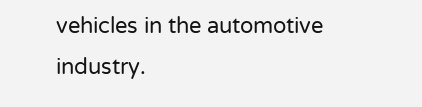vehicles in the automotive industry.